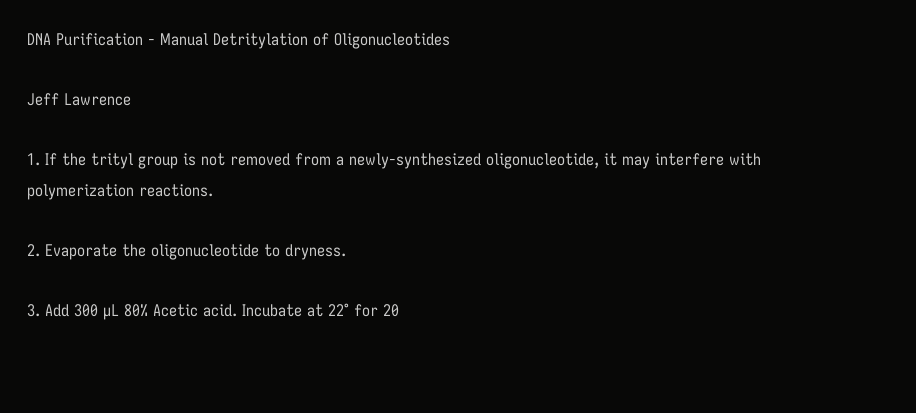DNA Purification - Manual Detritylation of Oligonucleotides

Jeff Lawrence

1. If the trityl group is not removed from a newly-synthesized oligonucleotide, it may interfere with polymerization reactions.

2. Evaporate the oligonucleotide to dryness.

3. Add 300 µL 80% Acetic acid. Incubate at 22° for 20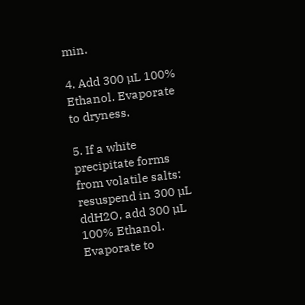min.

4. Add 300 µL 100% Ethanol. Evaporate to dryness.

5. If a white precipitate forms from volatile salts: resuspend in 300 µL ddH2O, add 300 µL 100% Ethanol. Evaporate to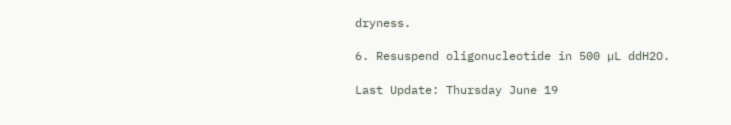dryness.

6. Resuspend oligonucleotide in 500 µL ddH2O.

Last Update: Thursday June 19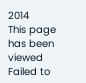2014
This page has been viewed Failed to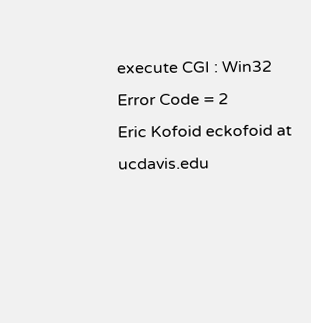execute CGI : Win32 Error Code = 2
Eric Kofoid eckofoid at ucdavis.edu